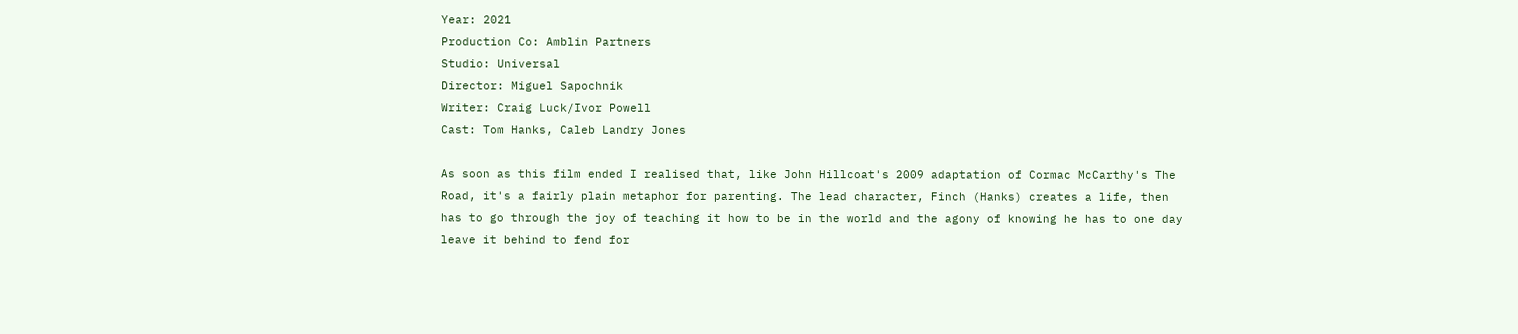Year: 2021
Production Co: Amblin Partners
Studio: Universal
Director: Miguel Sapochnik
Writer: Craig Luck/Ivor Powell
Cast: Tom Hanks, Caleb Landry Jones

As soon as this film ended I realised that, like John Hillcoat's 2009 adaptation of Cormac McCarthy's The Road, it's a fairly plain metaphor for parenting. The lead character, Finch (Hanks) creates a life, then has to go through the joy of teaching it how to be in the world and the agony of knowing he has to one day leave it behind to fend for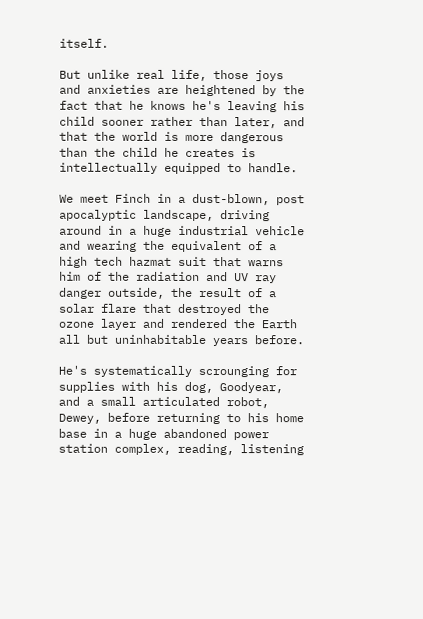itself.

But unlike real life, those joys and anxieties are heightened by the fact that he knows he's leaving his child sooner rather than later, and that the world is more dangerous than the child he creates is intellectually equipped to handle.

We meet Finch in a dust-blown, post apocalyptic landscape, driving around in a huge industrial vehicle and wearing the equivalent of a high tech hazmat suit that warns him of the radiation and UV ray danger outside, the result of a solar flare that destroyed the ozone layer and rendered the Earth all but uninhabitable years before.

He's systematically scrounging for supplies with his dog, Goodyear, and a small articulated robot, Dewey, before returning to his home base in a huge abandoned power station complex, reading, listening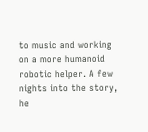to music and working on a more humanoid robotic helper. A few nights into the story, he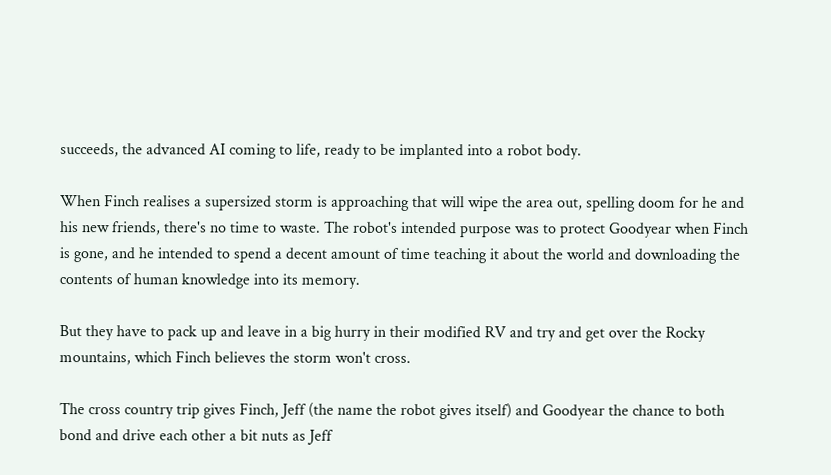succeeds, the advanced AI coming to life, ready to be implanted into a robot body.

When Finch realises a supersized storm is approaching that will wipe the area out, spelling doom for he and his new friends, there's no time to waste. The robot's intended purpose was to protect Goodyear when Finch is gone, and he intended to spend a decent amount of time teaching it about the world and downloading the contents of human knowledge into its memory.

But they have to pack up and leave in a big hurry in their modified RV and try and get over the Rocky mountains, which Finch believes the storm won't cross.

The cross country trip gives Finch, Jeff (the name the robot gives itself) and Goodyear the chance to both bond and drive each other a bit nuts as Jeff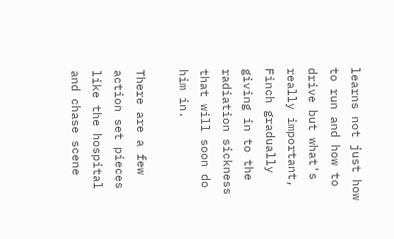learns not just how to run and how to drive but what's really important, Finch gradually giving in to the radiation sickness that will soon do him in.

There are a few action set pieces like the hospital and chase scene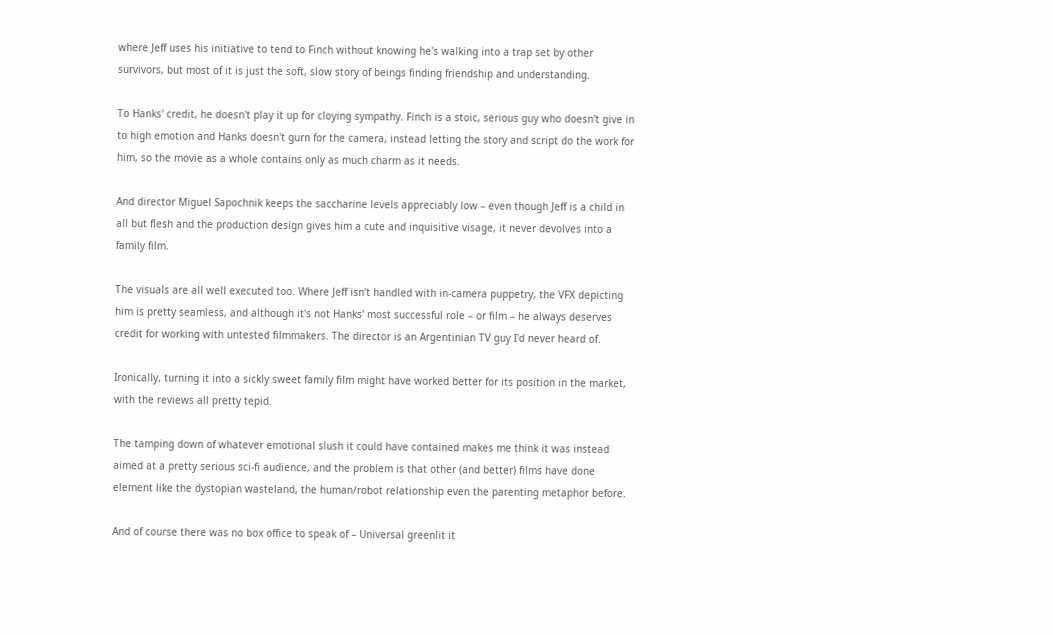where Jeff uses his initiative to tend to Finch without knowing he's walking into a trap set by other survivors, but most of it is just the soft, slow story of beings finding friendship and understanding.

To Hanks' credit, he doesn't play it up for cloying sympathy. Finch is a stoic, serious guy who doesn't give in to high emotion and Hanks doesn't gurn for the camera, instead letting the story and script do the work for him, so the movie as a whole contains only as much charm as it needs.

And director Miguel Sapochnik keeps the saccharine levels appreciably low – even though Jeff is a child in all but flesh and the production design gives him a cute and inquisitive visage, it never devolves into a family film.

The visuals are all well executed too. Where Jeff isn't handled with in-camera puppetry, the VFX depicting him is pretty seamless, and although it's not Hanks' most successful role – or film – he always deserves credit for working with untested filmmakers. The director is an Argentinian TV guy I'd never heard of.

Ironically, turning it into a sickly sweet family film might have worked better for its position in the market, with the reviews all pretty tepid.

The tamping down of whatever emotional slush it could have contained makes me think it was instead aimed at a pretty serious sci-fi audience, and the problem is that other (and better) films have done element like the dystopian wasteland, the human/robot relationship even the parenting metaphor before.

And of course there was no box office to speak of – Universal greenlit it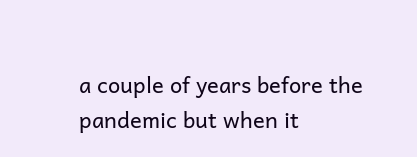a couple of years before the pandemic but when it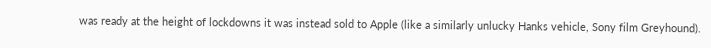was ready at the height of lockdowns it was instead sold to Apple (like a similarly unlucky Hanks vehicle, Sony film Greyhound).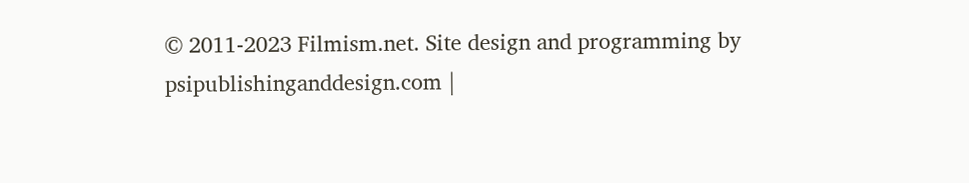© 2011-2023 Filmism.net. Site design and programming by psipublishinganddesign.com |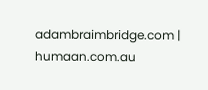adambraimbridge.com | humaan.com.au